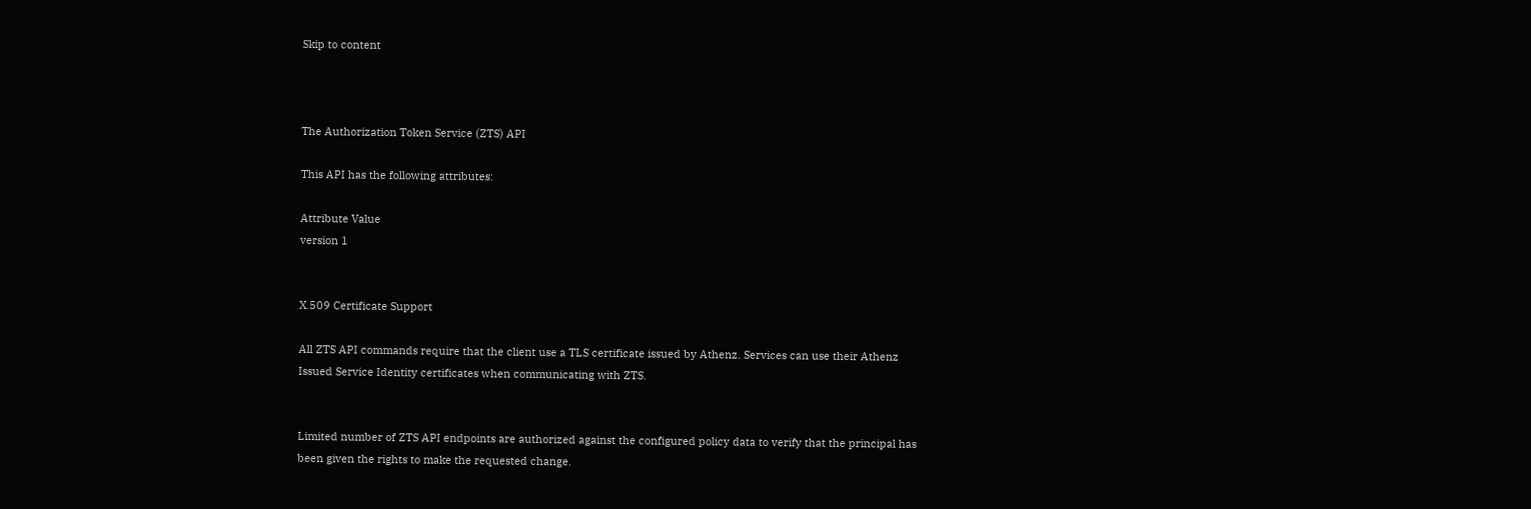Skip to content



The Authorization Token Service (ZTS) API

This API has the following attributes:

Attribute Value
version 1


X.509 Certificate Support

All ZTS API commands require that the client use a TLS certificate issued by Athenz. Services can use their Athenz Issued Service Identity certificates when communicating with ZTS.


Limited number of ZTS API endpoints are authorized against the configured policy data to verify that the principal has been given the rights to make the requested change.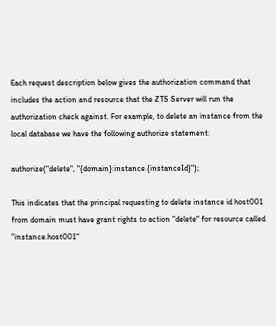Each request description below gives the authorization command that includes the action and resource that the ZTS Server will run the authorization check against. For example, to delete an instance from the local database we have the following authorize statement:

authorize("delete", "{domain}:instance.{instanceId}");

This indicates that the principal requesting to delete instance id host001 from domain must have grant rights to action "delete" for resource called "instance.host001"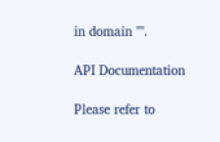in domain "".

API Documentation

Please refer to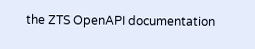the ZTS OpenAPI documentation